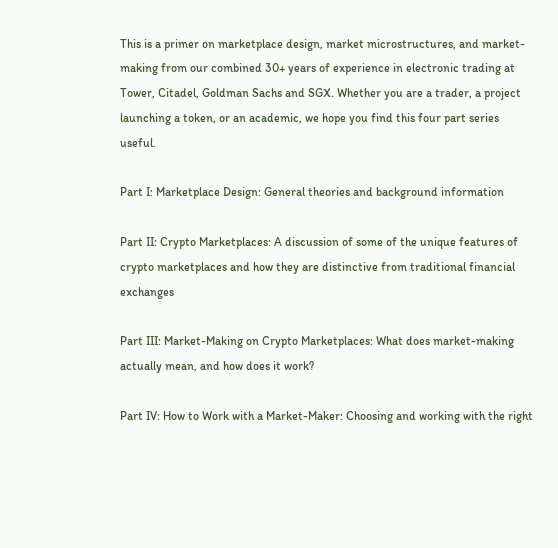This is a primer on marketplace design, market microstructures, and market-making from our combined 30+ years of experience in electronic trading at Tower, Citadel, Goldman Sachs and SGX. Whether you are a trader, a project launching a token, or an academic, we hope you find this four part series useful.

Part I: Marketplace Design: General theories and background information

Part II: Crypto Marketplaces: A discussion of some of the unique features of crypto marketplaces and how they are distinctive from traditional financial exchanges

Part III: Market-Making on Crypto Marketplaces: What does market-making actually mean, and how does it work?

Part IV: How to Work with a Market-Maker: Choosing and working with the right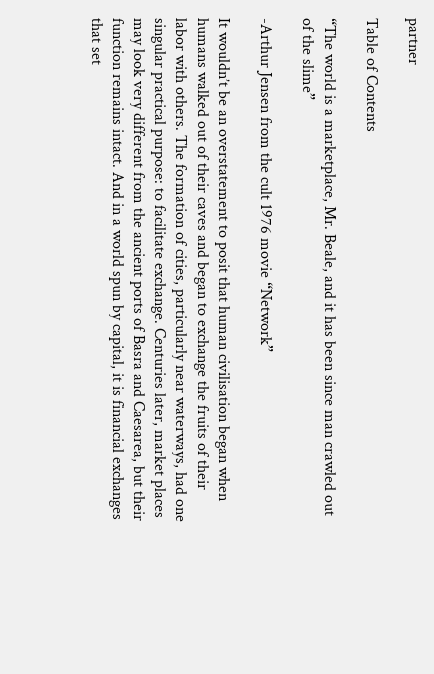partner

Table of Contents

“The world is a marketplace, Mr. Beale, and it has been since man crawled out of the slime”

-Arthur Jensen from the cult 1976 movie “Network”

It wouldn’t be an overstatement to posit that human civilisation began when humans walked out of their caves and began to exchange the fruits of their labor with others. The formation of cities, particularly near waterways, had one singular practical purpose: to facilitate exchange. Centuries later, market places may look very different from the ancient ports of Basra and Caesarea, but their function remains intact. And in a world spun by capital, it is financial exchanges that set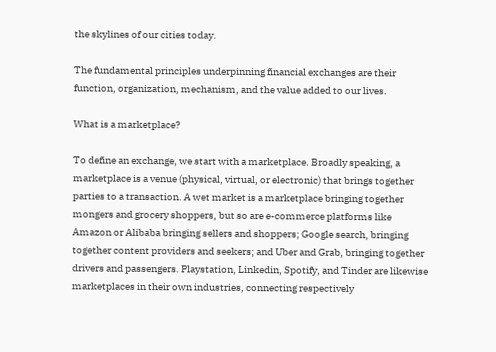the skylines of our cities today.

The fundamental principles underpinning financial exchanges are their function, organization, mechanism, and the value added to our lives.

What is a marketplace?

To define an exchange, we start with a marketplace. Broadly speaking, a marketplace is a venue (physical, virtual, or electronic) that brings together parties to a transaction. A wet market is a marketplace bringing together mongers and grocery shoppers, but so are e-commerce platforms like Amazon or Alibaba bringing sellers and shoppers; Google search, bringing together content providers and seekers; and Uber and Grab, bringing together drivers and passengers. Playstation, Linkedin, Spotify, and Tinder are likewise marketplaces in their own industries, connecting respectively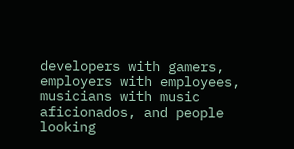developers with gamers, employers with employees, musicians with music aficionados, and people looking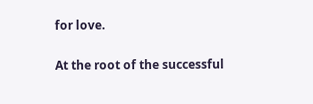for love.

At the root of the successful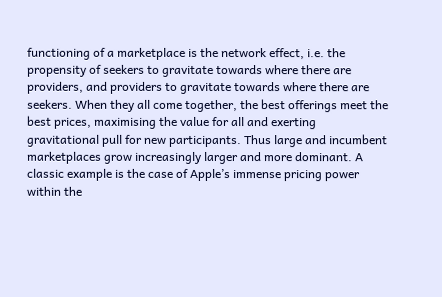functioning of a marketplace is the network effect, i.e. the propensity of seekers to gravitate towards where there are providers, and providers to gravitate towards where there are seekers. When they all come together, the best offerings meet the best prices, maximising the value for all and exerting gravitational pull for new participants. Thus large and incumbent marketplaces grow increasingly larger and more dominant. A classic example is the case of Apple’s immense pricing power within the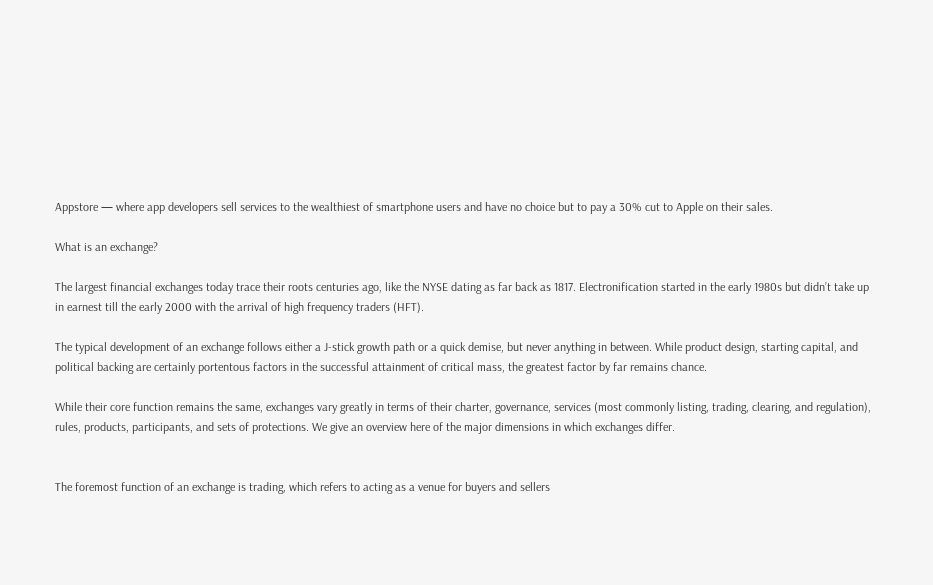Appstore — where app developers sell services to the wealthiest of smartphone users and have no choice but to pay a 30% cut to Apple on their sales.

What is an exchange?

The largest financial exchanges today trace their roots centuries ago, like the NYSE dating as far back as 1817. Electronification started in the early 1980s but didn’t take up in earnest till the early 2000 with the arrival of high frequency traders (HFT).

The typical development of an exchange follows either a J-stick growth path or a quick demise, but never anything in between. While product design, starting capital, and political backing are certainly portentous factors in the successful attainment of critical mass, the greatest factor by far remains chance.

While their core function remains the same, exchanges vary greatly in terms of their charter, governance, services (most commonly listing, trading, clearing, and regulation), rules, products, participants, and sets of protections. We give an overview here of the major dimensions in which exchanges differ.


The foremost function of an exchange is trading, which refers to acting as a venue for buyers and sellers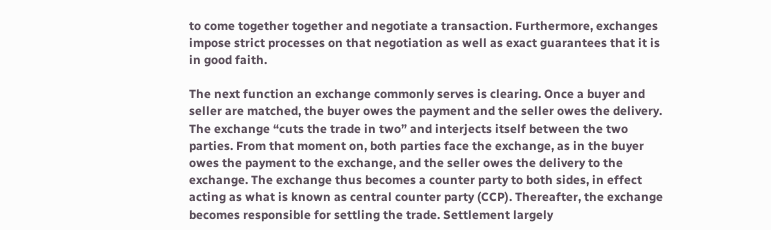to come together together and negotiate a transaction. Furthermore, exchanges impose strict processes on that negotiation as well as exact guarantees that it is in good faith.

The next function an exchange commonly serves is clearing. Once a buyer and seller are matched, the buyer owes the payment and the seller owes the delivery. The exchange “cuts the trade in two” and interjects itself between the two parties. From that moment on, both parties face the exchange, as in the buyer owes the payment to the exchange, and the seller owes the delivery to the exchange. The exchange thus becomes a counter party to both sides, in effect acting as what is known as central counter party (CCP). Thereafter, the exchange becomes responsible for settling the trade. Settlement largely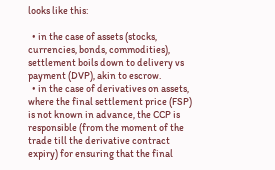looks like this:

  • in the case of assets (stocks, currencies, bonds, commodities), settlement boils down to delivery vs payment (DVP), akin to escrow.
  • in the case of derivatives on assets, where the final settlement price (FSP) is not known in advance, the CCP is responsible (from the moment of the trade till the derivative contract expiry) for ensuring that the final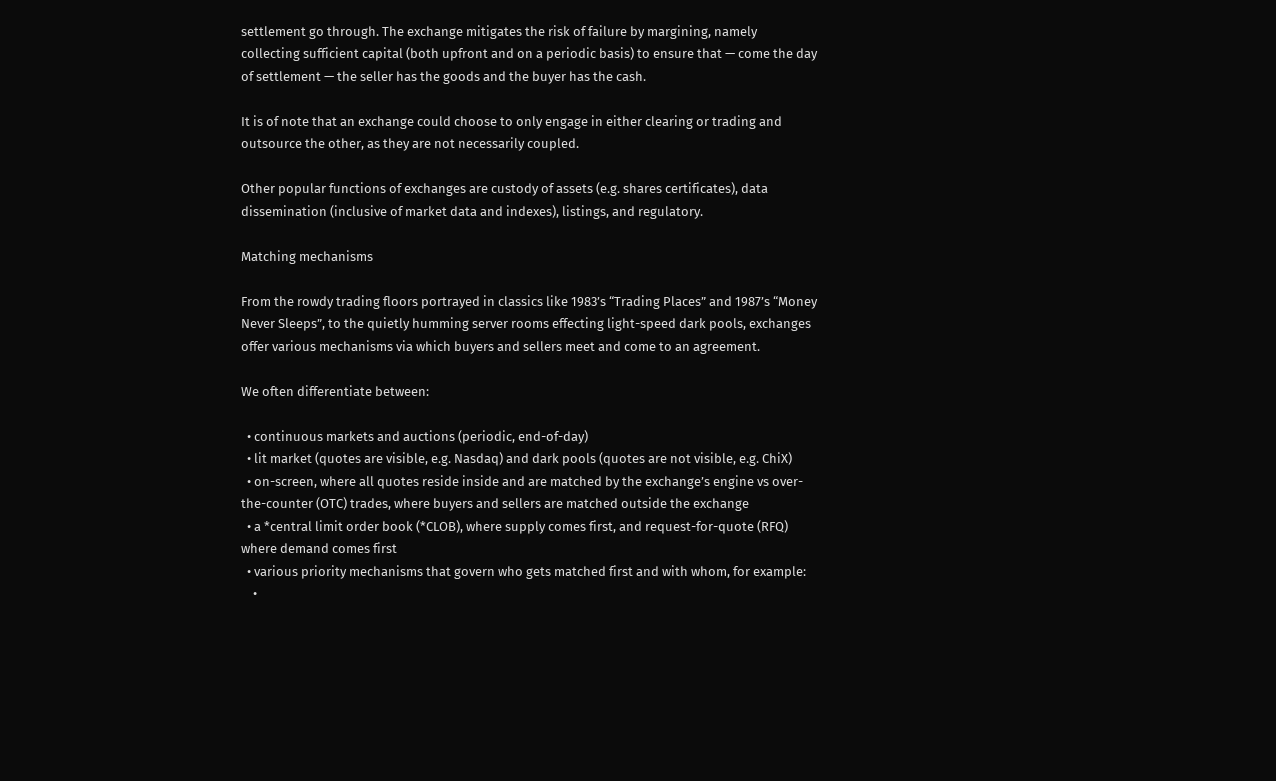settlement go through. The exchange mitigates the risk of failure by margining, namely collecting sufficient capital (both upfront and on a periodic basis) to ensure that — come the day of settlement — the seller has the goods and the buyer has the cash.

It is of note that an exchange could choose to only engage in either clearing or trading and outsource the other, as they are not necessarily coupled.

Other popular functions of exchanges are custody of assets (e.g. shares certificates), data dissemination (inclusive of market data and indexes), listings, and regulatory.

Matching mechanisms

From the rowdy trading floors portrayed in classics like 1983’s “Trading Places” and 1987’s “Money Never Sleeps”, to the quietly humming server rooms effecting light-speed dark pools, exchanges offer various mechanisms via which buyers and sellers meet and come to an agreement.

We often differentiate between:

  • continuous markets and auctions (periodic, end-of-day)
  • lit market (quotes are visible, e.g. Nasdaq) and dark pools (quotes are not visible, e.g. ChiX)
  • on-screen, where all quotes reside inside and are matched by the exchange’s engine vs over-the-counter (OTC) trades, where buyers and sellers are matched outside the exchange
  • a *central limit order book (*CLOB), where supply comes first, and request-for-quote (RFQ) where demand comes first
  • various priority mechanisms that govern who gets matched first and with whom, for example:
    •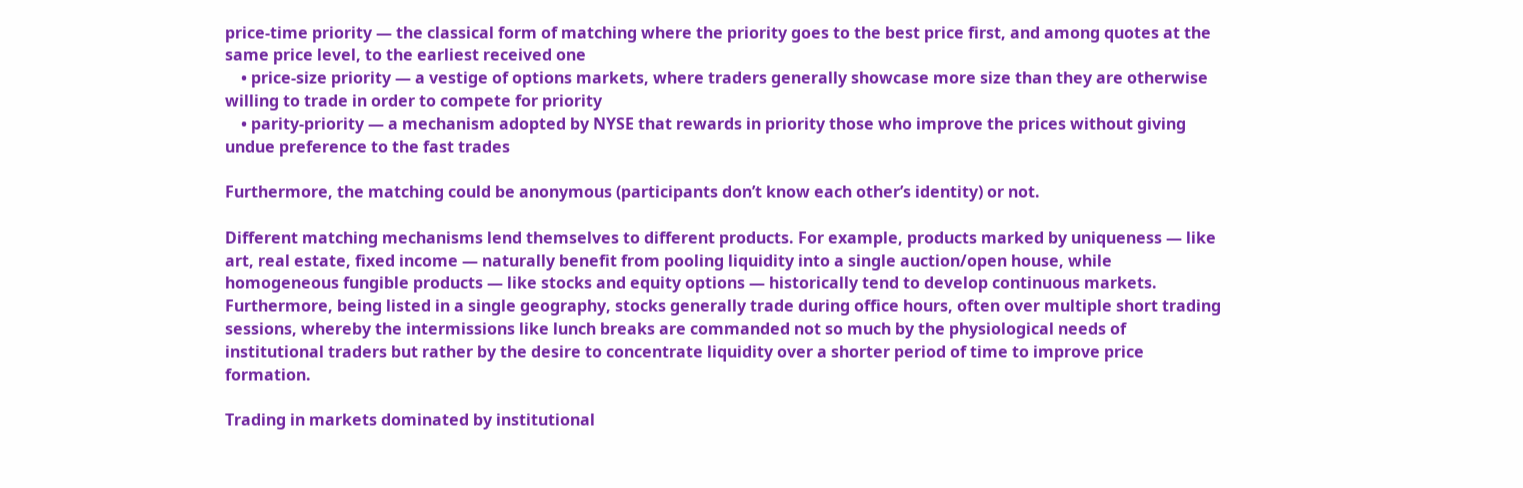price-time priority — the classical form of matching where the priority goes to the best price first, and among quotes at the same price level, to the earliest received one
    • price-size priority — a vestige of options markets, where traders generally showcase more size than they are otherwise willing to trade in order to compete for priority
    • parity-priority — a mechanism adopted by NYSE that rewards in priority those who improve the prices without giving undue preference to the fast trades

Furthermore, the matching could be anonymous (participants don’t know each other’s identity) or not.

Different matching mechanisms lend themselves to different products. For example, products marked by uniqueness — like art, real estate, fixed income — naturally benefit from pooling liquidity into a single auction/open house, while homogeneous fungible products — like stocks and equity options — historically tend to develop continuous markets. Furthermore, being listed in a single geography, stocks generally trade during office hours, often over multiple short trading sessions, whereby the intermissions like lunch breaks are commanded not so much by the physiological needs of institutional traders but rather by the desire to concentrate liquidity over a shorter period of time to improve price formation.

Trading in markets dominated by institutional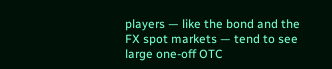players — like the bond and the FX spot markets — tend to see large one-off OTC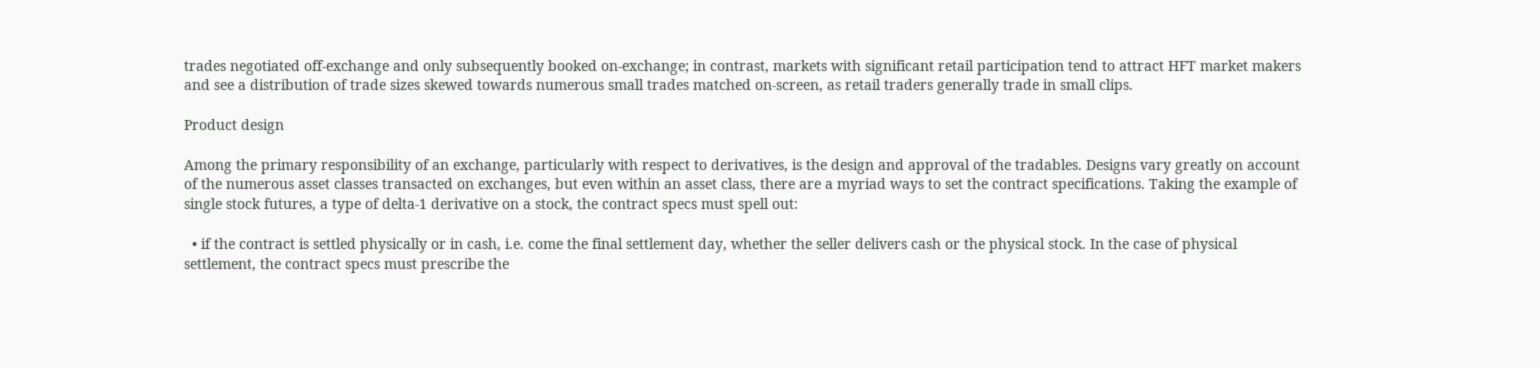trades negotiated off-exchange and only subsequently booked on-exchange; in contrast, markets with significant retail participation tend to attract HFT market makers and see a distribution of trade sizes skewed towards numerous small trades matched on-screen, as retail traders generally trade in small clips.

Product design

Among the primary responsibility of an exchange, particularly with respect to derivatives, is the design and approval of the tradables. Designs vary greatly on account of the numerous asset classes transacted on exchanges, but even within an asset class, there are a myriad ways to set the contract specifications. Taking the example of single stock futures, a type of delta-1 derivative on a stock, the contract specs must spell out:

  • if the contract is settled physically or in cash, i.e. come the final settlement day, whether the seller delivers cash or the physical stock. In the case of physical settlement, the contract specs must prescribe the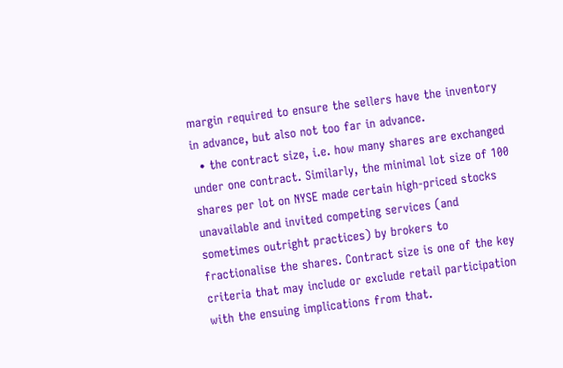margin required to ensure the sellers have the inventory in advance, but also not too far in advance.
  • the contract size, i.e. how many shares are exchanged under one contract. Similarly, the minimal lot size of 100 shares per lot on NYSE made certain high-priced stocks unavailable and invited competing services (and sometimes outright practices) by brokers to fractionalise the shares. Contract size is one of the key criteria that may include or exclude retail participation with the ensuing implications from that.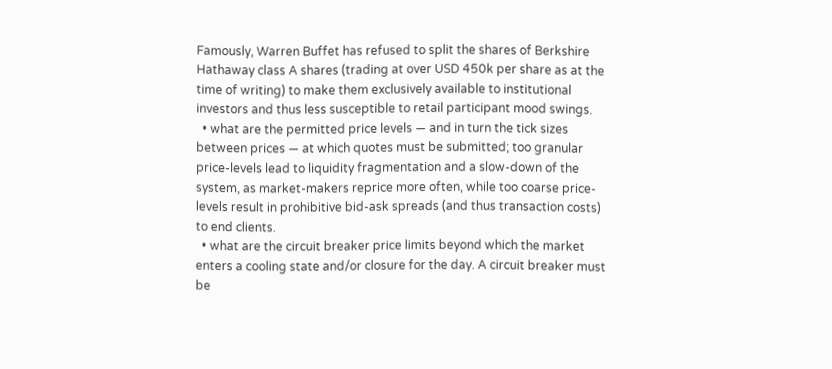Famously, Warren Buffet has refused to split the shares of Berkshire Hathaway class A shares (trading at over USD 450k per share as at the time of writing) to make them exclusively available to institutional investors and thus less susceptible to retail participant mood swings.
  • what are the permitted price levels — and in turn the tick sizes between prices — at which quotes must be submitted; too granular price-levels lead to liquidity fragmentation and a slow-down of the system, as market-makers reprice more often, while too coarse price-levels result in prohibitive bid-ask spreads (and thus transaction costs) to end clients.
  • what are the circuit breaker price limits beyond which the market enters a cooling state and/or closure for the day. A circuit breaker must be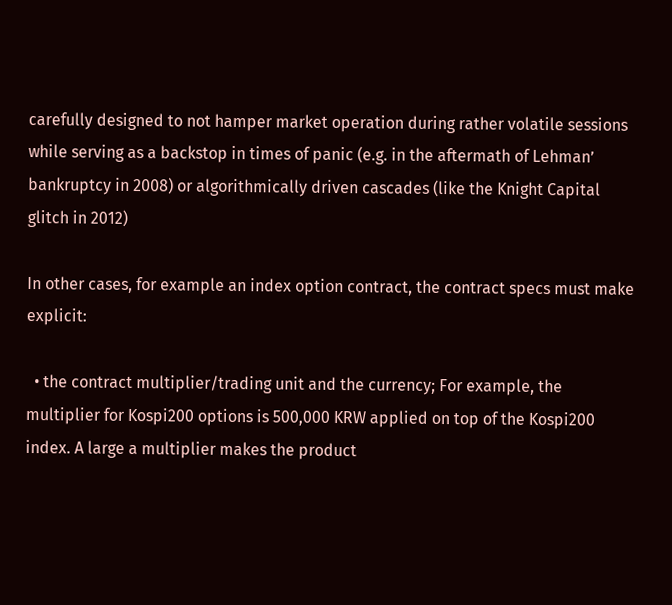carefully designed to not hamper market operation during rather volatile sessions while serving as a backstop in times of panic (e.g. in the aftermath of Lehman’ bankruptcy in 2008) or algorithmically driven cascades (like the Knight Capital glitch in 2012)

In other cases, for example an index option contract, the contract specs must make explicit:

  • the contract multiplier/trading unit and the currency; For example, the multiplier for Kospi200 options is 500,000 KRW applied on top of the Kospi200 index. A large a multiplier makes the product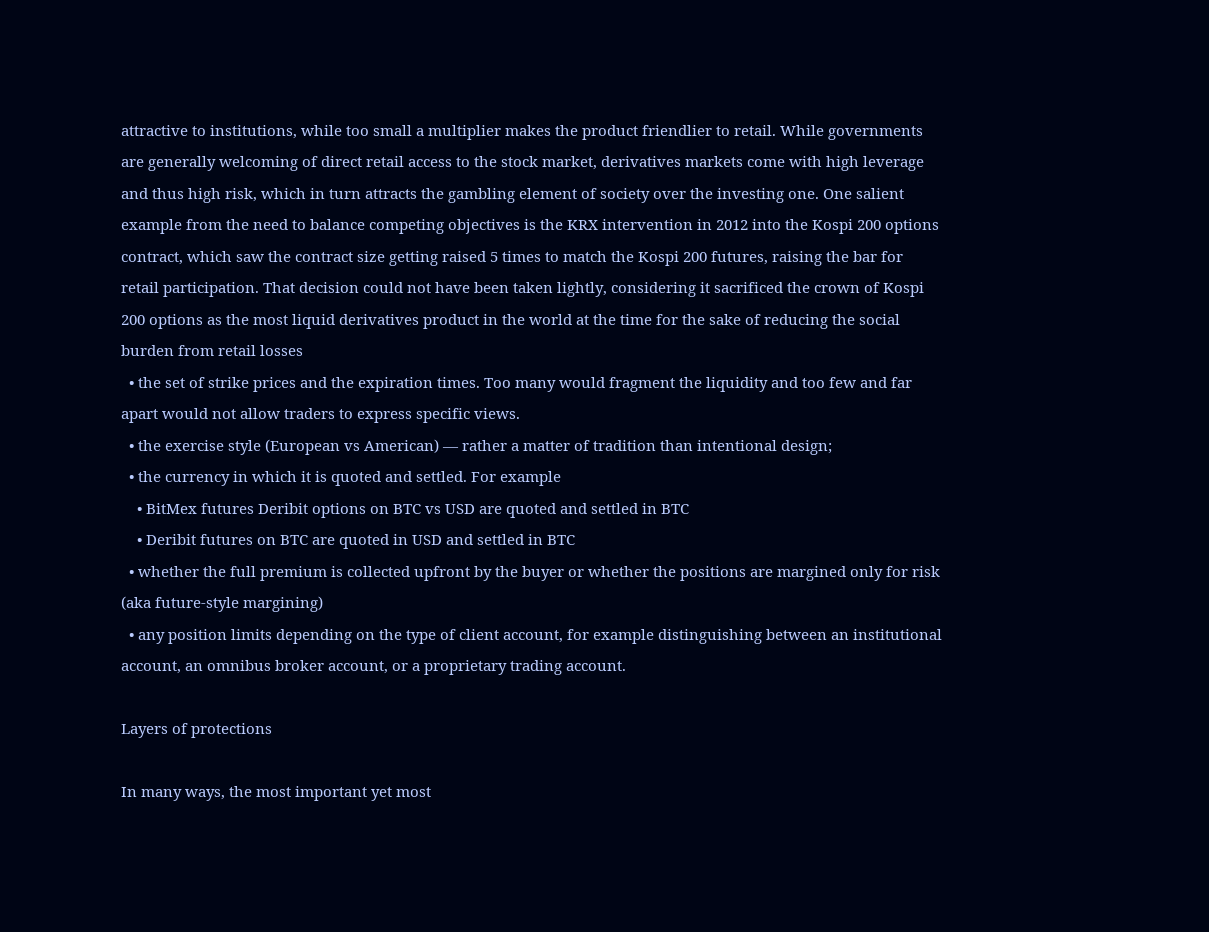attractive to institutions, while too small a multiplier makes the product friendlier to retail. While governments are generally welcoming of direct retail access to the stock market, derivatives markets come with high leverage and thus high risk, which in turn attracts the gambling element of society over the investing one. One salient example from the need to balance competing objectives is the KRX intervention in 2012 into the Kospi 200 options contract, which saw the contract size getting raised 5 times to match the Kospi 200 futures, raising the bar for retail participation. That decision could not have been taken lightly, considering it sacrificed the crown of Kospi 200 options as the most liquid derivatives product in the world at the time for the sake of reducing the social burden from retail losses
  • the set of strike prices and the expiration times. Too many would fragment the liquidity and too few and far apart would not allow traders to express specific views.
  • the exercise style (European vs American) — rather a matter of tradition than intentional design;
  • the currency in which it is quoted and settled. For example
    • BitMex futures Deribit options on BTC vs USD are quoted and settled in BTC
    • Deribit futures on BTC are quoted in USD and settled in BTC
  • whether the full premium is collected upfront by the buyer or whether the positions are margined only for risk (aka future-style margining)
  • any position limits depending on the type of client account, for example distinguishing between an institutional account, an omnibus broker account, or a proprietary trading account.

Layers of protections

In many ways, the most important yet most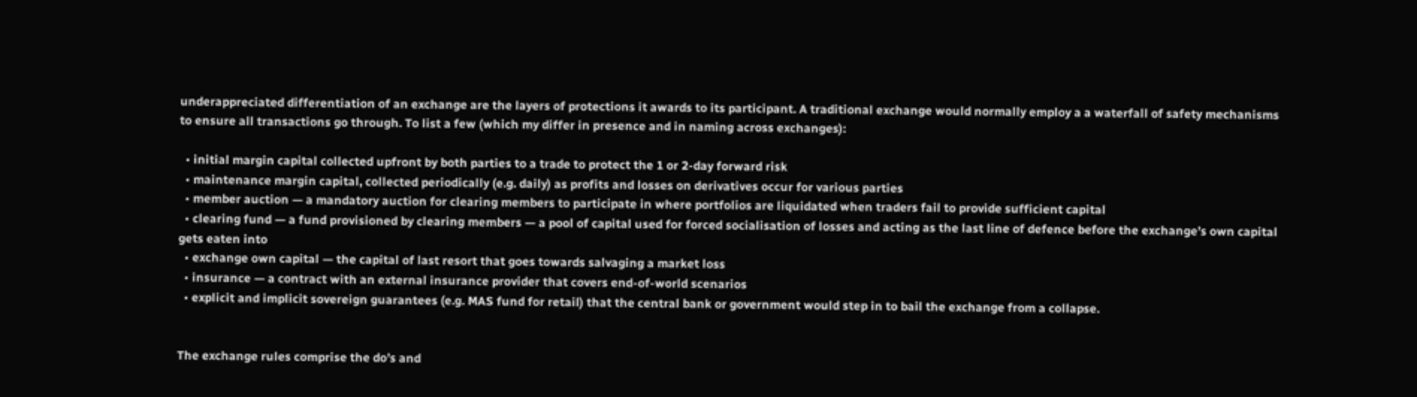underappreciated differentiation of an exchange are the layers of protections it awards to its participant. A traditional exchange would normally employ a a waterfall of safety mechanisms to ensure all transactions go through. To list a few (which my differ in presence and in naming across exchanges):

  • initial margin capital collected upfront by both parties to a trade to protect the 1 or 2-day forward risk
  • maintenance margin capital, collected periodically (e.g. daily) as profits and losses on derivatives occur for various parties
  • member auction — a mandatory auction for clearing members to participate in where portfolios are liquidated when traders fail to provide sufficient capital
  • clearing fund — a fund provisioned by clearing members — a pool of capital used for forced socialisation of losses and acting as the last line of defence before the exchange’s own capital gets eaten into
  • exchange own capital — the capital of last resort that goes towards salvaging a market loss
  • insurance — a contract with an external insurance provider that covers end-of-world scenarios
  • explicit and implicit sovereign guarantees (e.g. MAS fund for retail) that the central bank or government would step in to bail the exchange from a collapse.


The exchange rules comprise the do’s and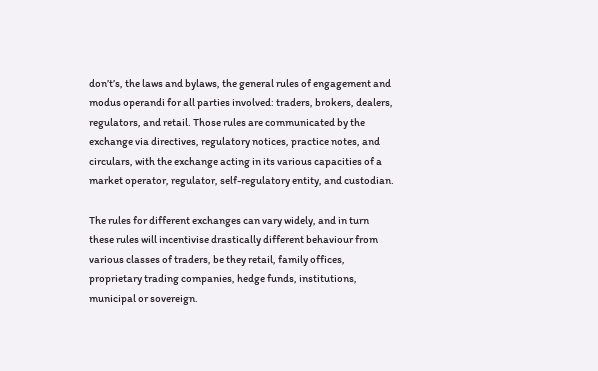don’t’s, the laws and bylaws, the general rules of engagement and modus operandi for all parties involved: traders, brokers, dealers, regulators, and retail. Those rules are communicated by the exchange via directives, regulatory notices, practice notes, and circulars, with the exchange acting in its various capacities of a market operator, regulator, self-regulatory entity, and custodian.

The rules for different exchanges can vary widely, and in turn these rules will incentivise drastically different behaviour from various classes of traders, be they retail, family offices, proprietary trading companies, hedge funds, institutions, municipal or sovereign.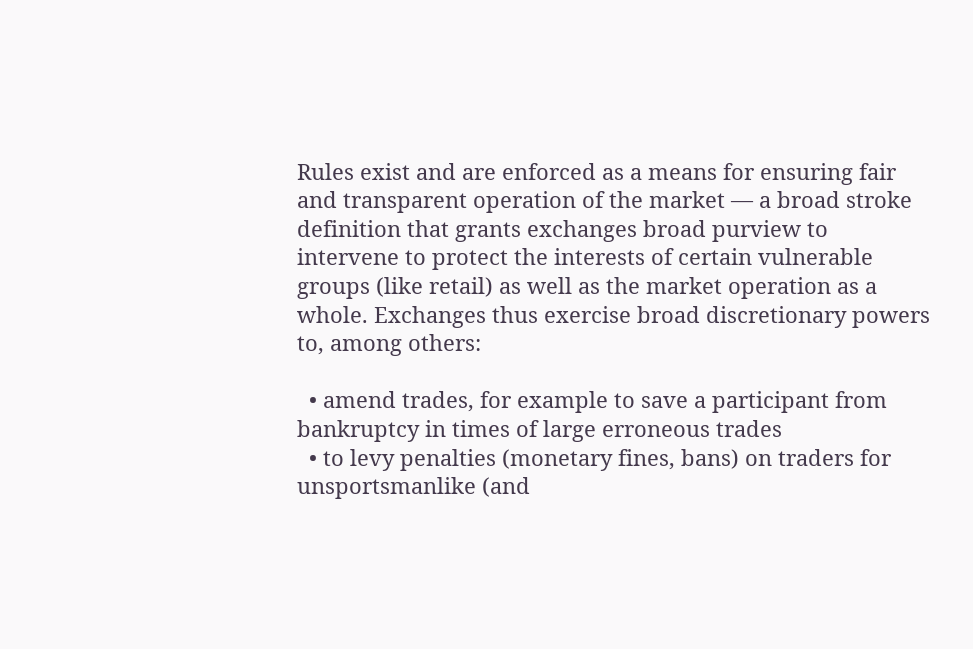Rules exist and are enforced as a means for ensuring fair and transparent operation of the market — a broad stroke definition that grants exchanges broad purview to intervene to protect the interests of certain vulnerable groups (like retail) as well as the market operation as a whole. Exchanges thus exercise broad discretionary powers to, among others:

  • amend trades, for example to save a participant from bankruptcy in times of large erroneous trades
  • to levy penalties (monetary fines, bans) on traders for unsportsmanlike (and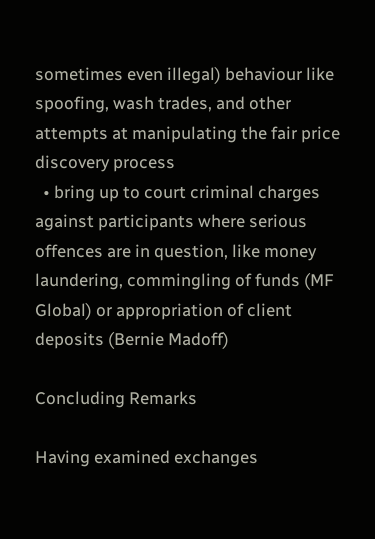sometimes even illegal) behaviour like spoofing, wash trades, and other attempts at manipulating the fair price discovery process
  • bring up to court criminal charges against participants where serious offences are in question, like money laundering, commingling of funds (MF Global) or appropriation of client deposits (Bernie Madoff)

Concluding Remarks

Having examined exchanges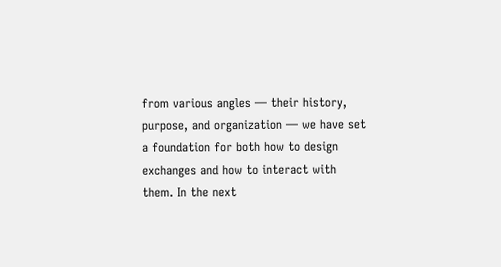from various angles — their history, purpose, and organization — we have set a foundation for both how to design exchanges and how to interact with them. In the next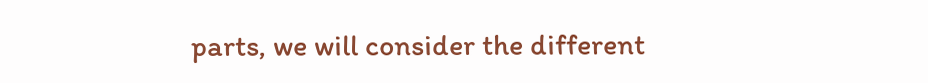parts, we will consider the different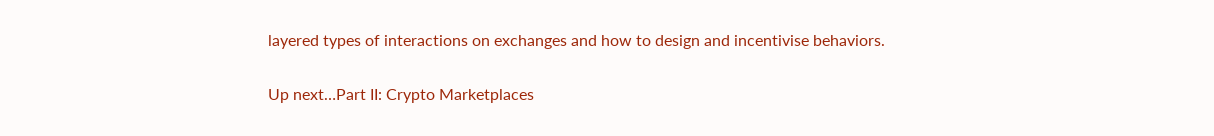layered types of interactions on exchanges and how to design and incentivise behaviors.

Up next…Part II: Crypto Marketplaces